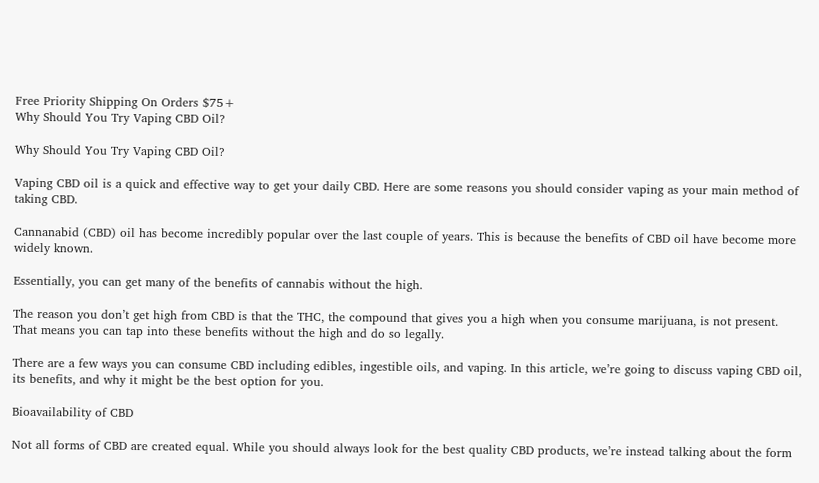Free Priority Shipping On Orders $75+
Why Should You Try Vaping CBD Oil?

Why Should You Try Vaping CBD Oil?

Vaping CBD oil is a quick and effective way to get your daily CBD. Here are some reasons you should consider vaping as your main method of taking CBD.

Cannanabid (CBD) oil has become incredibly popular over the last couple of years. This is because the benefits of CBD oil have become more widely known.

Essentially, you can get many of the benefits of cannabis without the high.

The reason you don’t get high from CBD is that the THC, the compound that gives you a high when you consume marijuana, is not present. That means you can tap into these benefits without the high and do so legally.

There are a few ways you can consume CBD including edibles, ingestible oils, and vaping. In this article, we’re going to discuss vaping CBD oil, its benefits, and why it might be the best option for you.

Bioavailability of CBD

Not all forms of CBD are created equal. While you should always look for the best quality CBD products, we’re instead talking about the form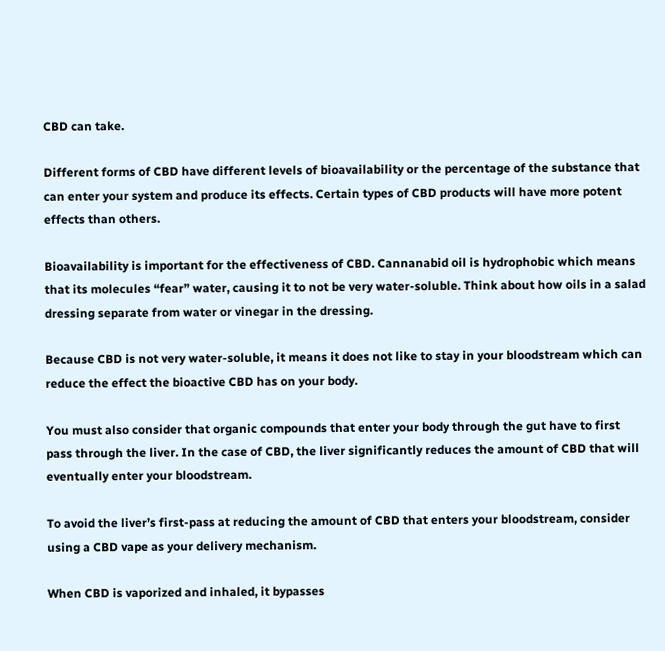CBD can take.

Different forms of CBD have different levels of bioavailability or the percentage of the substance that can enter your system and produce its effects. Certain types of CBD products will have more potent effects than others.

Bioavailability is important for the effectiveness of CBD. Cannanabid oil is hydrophobic which means that its molecules “fear” water, causing it to not be very water-soluble. Think about how oils in a salad dressing separate from water or vinegar in the dressing.

Because CBD is not very water-soluble, it means it does not like to stay in your bloodstream which can reduce the effect the bioactive CBD has on your body.

You must also consider that organic compounds that enter your body through the gut have to first pass through the liver. In the case of CBD, the liver significantly reduces the amount of CBD that will eventually enter your bloodstream.

To avoid the liver’s first-pass at reducing the amount of CBD that enters your bloodstream, consider using a CBD vape as your delivery mechanism.

When CBD is vaporized and inhaled, it bypasses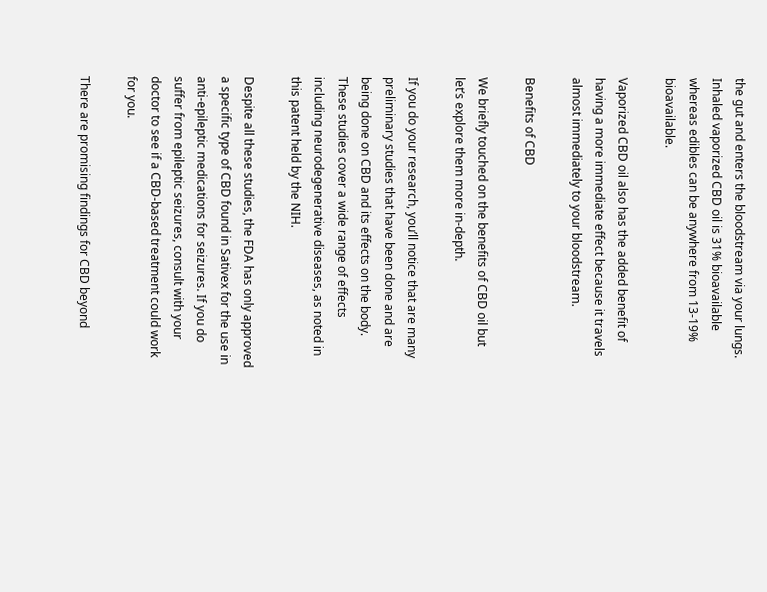the gut and enters the bloodstream via your lungs. Inhaled vaporized CBD oil is 31% bioavailable whereas edibles can be anywhere from 13-19% bioavailable.

Vaporized CBD oil also has the added benefit of having a more immediate effect because it travels almost immediately to your bloodstream.

Benefits of CBD

We briefly touched on the benefits of CBD oil but let’s explore them more in-depth.

If you do your research, you’ll notice that are many preliminary studies that have been done and are being done on CBD and its effects on the body. These studies cover a wide range of effects including neurodegenerative diseases, as noted in this patent held by the NIH.

Despite all these studies, the FDA has only approved a specific type of CBD found in Sativex for the use in anti-epileptic medications for seizures. If you do suffer from epileptic seizures, consult with your doctor to see if a CBD-based treatment could work for you.

There are promising findings for CBD beyond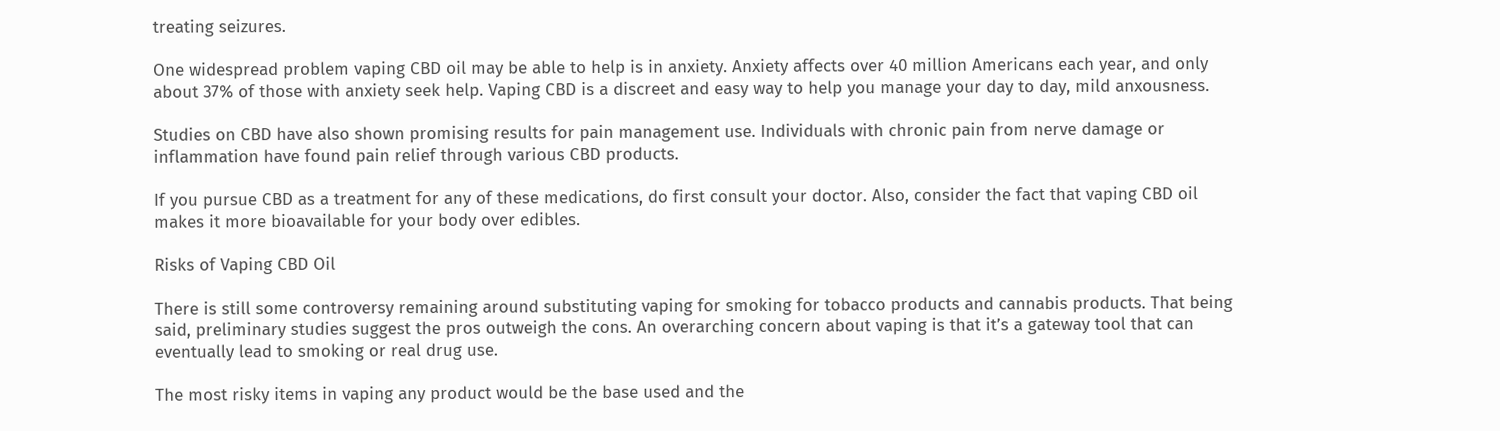treating seizures.

One widespread problem vaping CBD oil may be able to help is in anxiety. Anxiety affects over 40 million Americans each year, and only about 37% of those with anxiety seek help. Vaping CBD is a discreet and easy way to help you manage your day to day, mild anxousness.

Studies on CBD have also shown promising results for pain management use. Individuals with chronic pain from nerve damage or inflammation have found pain relief through various CBD products.

If you pursue CBD as a treatment for any of these medications, do first consult your doctor. Also, consider the fact that vaping CBD oil makes it more bioavailable for your body over edibles.

Risks of Vaping CBD Oil

There is still some controversy remaining around substituting vaping for smoking for tobacco products and cannabis products. That being said, preliminary studies suggest the pros outweigh the cons. An overarching concern about vaping is that it’s a gateway tool that can eventually lead to smoking or real drug use.

The most risky items in vaping any product would be the base used and the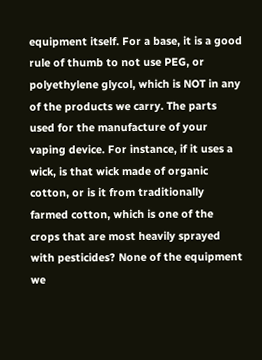equipment itself. For a base, it is a good rule of thumb to not use PEG, or polyethylene glycol, which is NOT in any of the products we carry. The parts used for the manufacture of your vaping device. For instance, if it uses a wick, is that wick made of organic cotton, or is it from traditionally farmed cotton, which is one of the crops that are most heavily sprayed with pesticides? None of the equipment we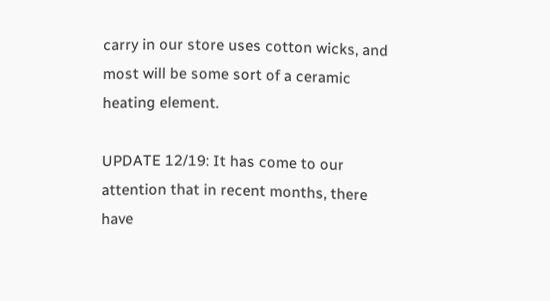carry in our store uses cotton wicks, and most will be some sort of a ceramic heating element.

UPDATE 12/19: It has come to our attention that in recent months, there have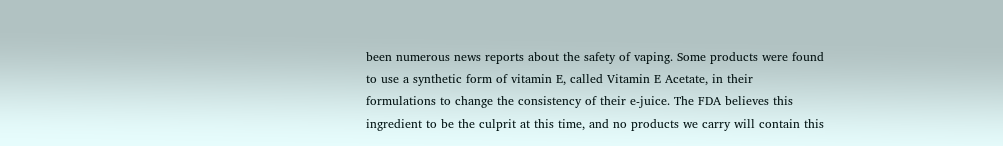been numerous news reports about the safety of vaping. Some products were found to use a synthetic form of vitamin E, called Vitamin E Acetate, in their formulations to change the consistency of their e-juice. The FDA believes this ingredient to be the culprit at this time, and no products we carry will contain this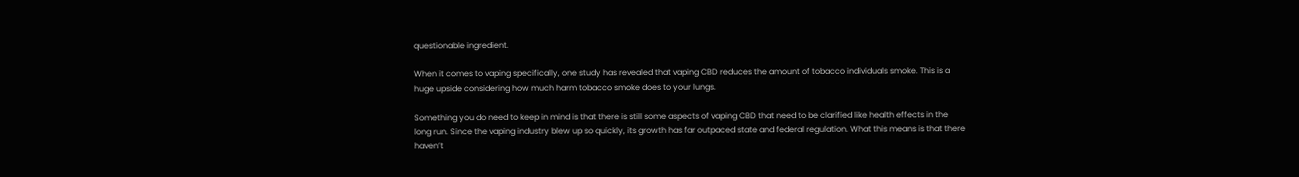questionable ingredient.

When it comes to vaping specifically, one study has revealed that vaping CBD reduces the amount of tobacco individuals smoke. This is a huge upside considering how much harm tobacco smoke does to your lungs.

Something you do need to keep in mind is that there is still some aspects of vaping CBD that need to be clarified like health effects in the long run. Since the vaping industry blew up so quickly, its growth has far outpaced state and federal regulation. What this means is that there haven’t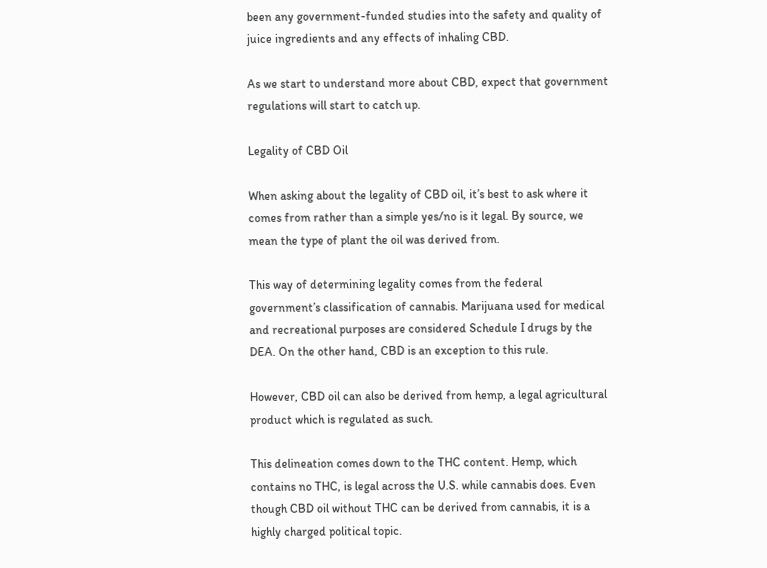been any government-funded studies into the safety and quality of juice ingredients and any effects of inhaling CBD.

As we start to understand more about CBD, expect that government regulations will start to catch up.

Legality of CBD Oil

When asking about the legality of CBD oil, it’s best to ask where it comes from rather than a simple yes/no is it legal. By source, we mean the type of plant the oil was derived from.

This way of determining legality comes from the federal government’s classification of cannabis. Marijuana used for medical and recreational purposes are considered Schedule I drugs by the DEA. On the other hand, CBD is an exception to this rule.

However, CBD oil can also be derived from hemp, a legal agricultural product which is regulated as such.

This delineation comes down to the THC content. Hemp, which contains no THC, is legal across the U.S. while cannabis does. Even though CBD oil without THC can be derived from cannabis, it is a highly charged political topic.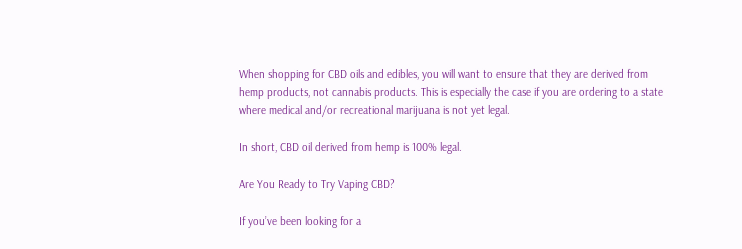When shopping for CBD oils and edibles, you will want to ensure that they are derived from hemp products, not cannabis products. This is especially the case if you are ordering to a state where medical and/or recreational marijuana is not yet legal.

In short, CBD oil derived from hemp is 100% legal.

Are You Ready to Try Vaping CBD?

If you’ve been looking for a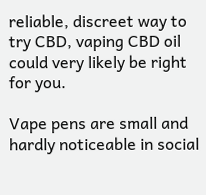reliable, discreet way to try CBD, vaping CBD oil could very likely be right for you.

Vape pens are small and hardly noticeable in social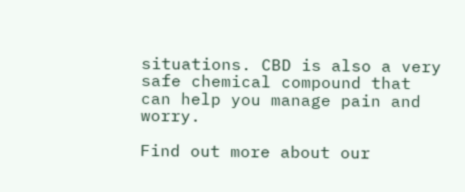situations. CBD is also a very safe chemical compound that can help you manage pain and worry.

Find out more about our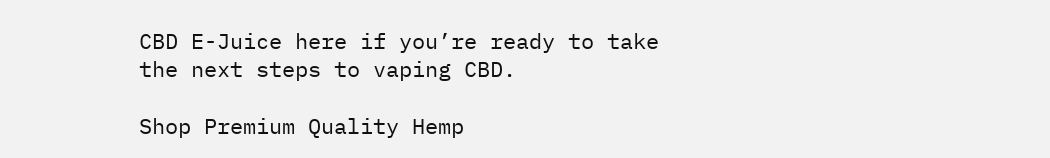CBD E-Juice here if you’re ready to take the next steps to vaping CBD.

Shop Premium Quality Hemp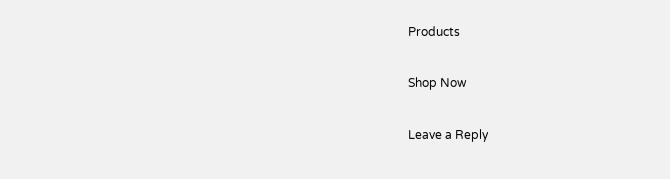Products

Shop Now

Leave a Reply